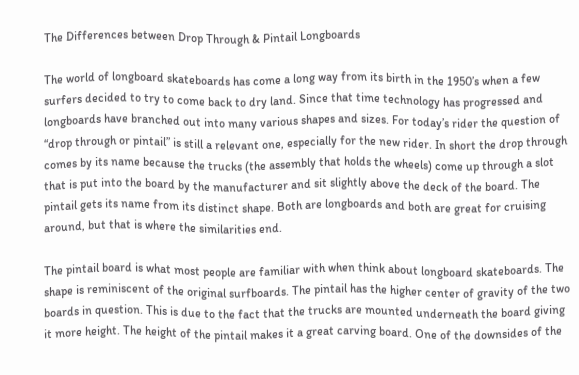The Differences between Drop Through & Pintail Longboards

The world of longboard skateboards has come a long way from its birth in the 1950’s when a few surfers decided to try to come back to dry land. Since that time technology has progressed and longboards have branched out into many various shapes and sizes. For today’s rider the question of “drop through or pintail” is still a relevant one, especially for the new rider. In short the drop through comes by its name because the trucks (the assembly that holds the wheels) come up through a slot that is put into the board by the manufacturer and sit slightly above the deck of the board. The pintail gets its name from its distinct shape. Both are longboards and both are great for cruising around, but that is where the similarities end.

The pintail board is what most people are familiar with when think about longboard skateboards. The shape is reminiscent of the original surfboards. The pintail has the higher center of gravity of the two boards in question. This is due to the fact that the trucks are mounted underneath the board giving it more height. The height of the pintail makes it a great carving board. One of the downsides of the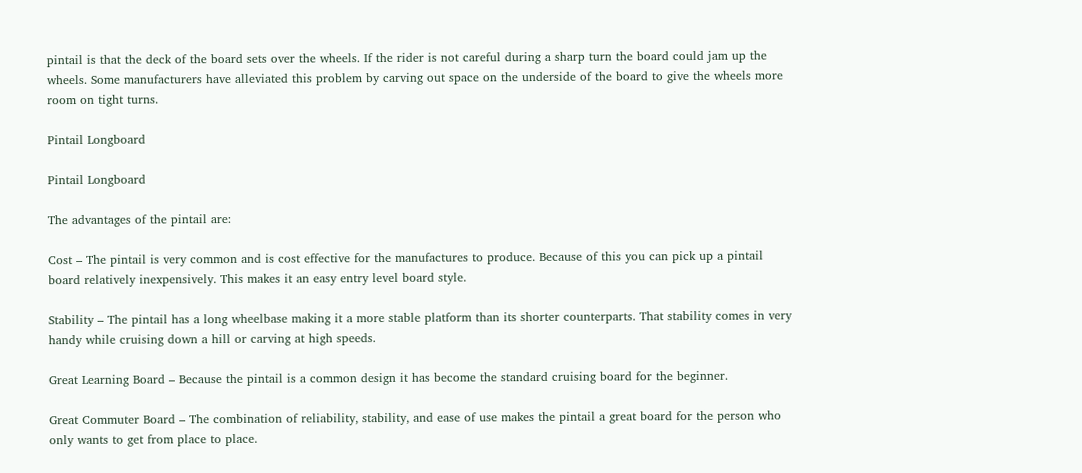pintail is that the deck of the board sets over the wheels. If the rider is not careful during a sharp turn the board could jam up the wheels. Some manufacturers have alleviated this problem by carving out space on the underside of the board to give the wheels more room on tight turns.

Pintail Longboard

Pintail Longboard

The advantages of the pintail are:

Cost – The pintail is very common and is cost effective for the manufactures to produce. Because of this you can pick up a pintail board relatively inexpensively. This makes it an easy entry level board style.

Stability – The pintail has a long wheelbase making it a more stable platform than its shorter counterparts. That stability comes in very handy while cruising down a hill or carving at high speeds.

Great Learning Board – Because the pintail is a common design it has become the standard cruising board for the beginner.

Great Commuter Board – The combination of reliability, stability, and ease of use makes the pintail a great board for the person who only wants to get from place to place.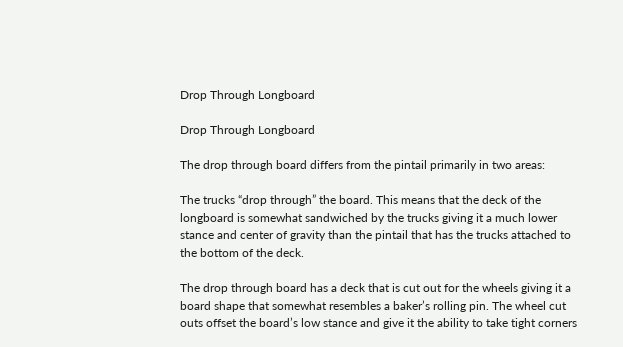Drop Through Longboard

Drop Through Longboard

The drop through board differs from the pintail primarily in two areas:

The trucks “drop through” the board. This means that the deck of the longboard is somewhat sandwiched by the trucks giving it a much lower stance and center of gravity than the pintail that has the trucks attached to the bottom of the deck.

The drop through board has a deck that is cut out for the wheels giving it a board shape that somewhat resembles a baker’s rolling pin. The wheel cut outs offset the board’s low stance and give it the ability to take tight corners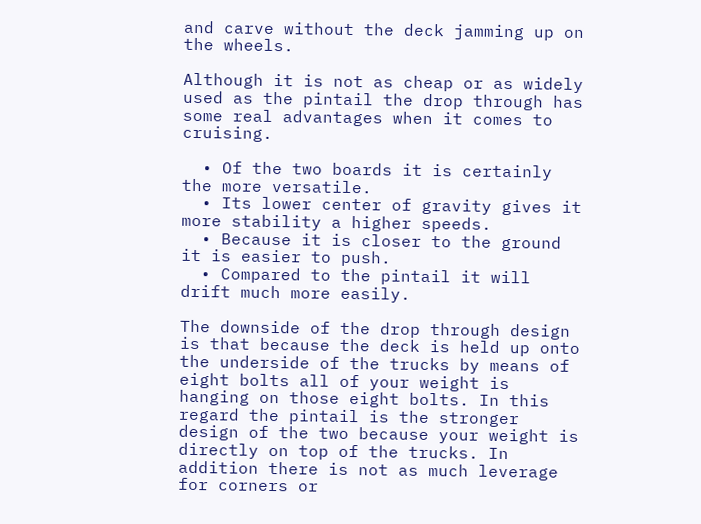and carve without the deck jamming up on the wheels.

Although it is not as cheap or as widely used as the pintail the drop through has some real advantages when it comes to cruising.

  • Of the two boards it is certainly the more versatile.
  • Its lower center of gravity gives it more stability a higher speeds.
  • Because it is closer to the ground it is easier to push.
  • Compared to the pintail it will drift much more easily.

The downside of the drop through design is that because the deck is held up onto the underside of the trucks by means of eight bolts all of your weight is hanging on those eight bolts. In this regard the pintail is the stronger design of the two because your weight is directly on top of the trucks. In addition there is not as much leverage for corners or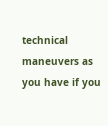technical maneuvers as you have if you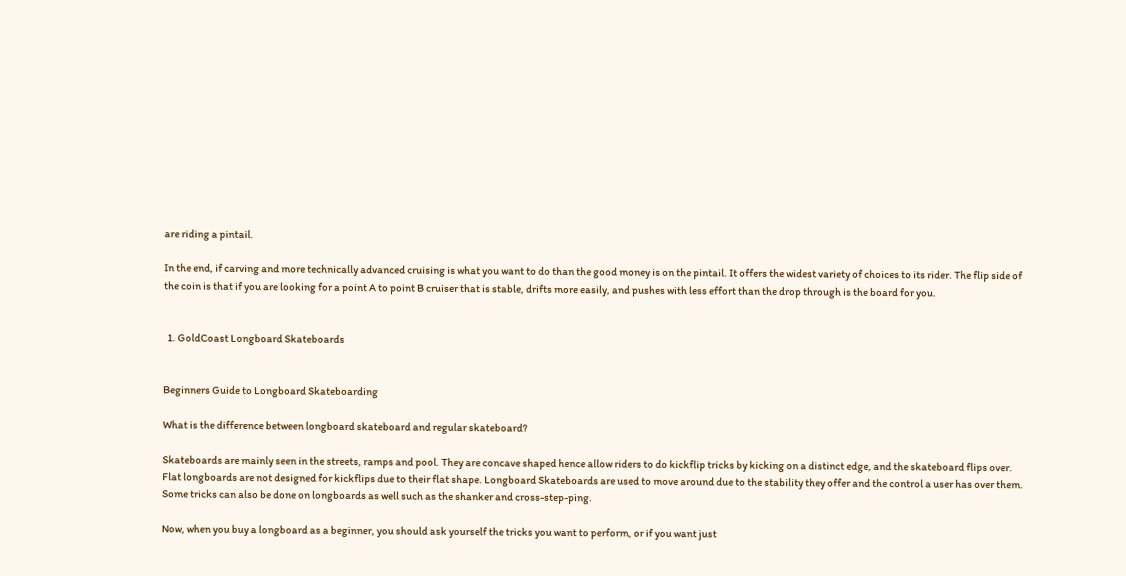are riding a pintail.

In the end, if carving and more technically advanced cruising is what you want to do than the good money is on the pintail. It offers the widest variety of choices to its rider. The flip side of the coin is that if you are looking for a point A to point B cruiser that is stable, drifts more easily, and pushes with less effort than the drop through is the board for you.


  1. GoldCoast Longboard Skateboards


Beginners Guide to Longboard Skateboarding

What is the difference between longboard skateboard and regular skateboard?

Skateboards are mainly seen in the streets, ramps and pool. They are concave shaped hence allow riders to do kickflip tricks by kicking on a distinct edge, and the skateboard flips over. Flat longboards are not designed for kickflips due to their flat shape. Longboard Skateboards are used to move around due to the stability they offer and the control a user has over them. Some tricks can also be done on longboards as well such as the shanker and cross-step-ping.

Now, when you buy a longboard as a beginner, you should ask yourself the tricks you want to perform, or if you want just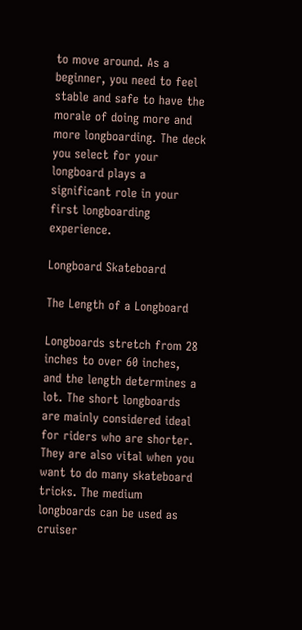to move around. As a beginner, you need to feel stable and safe to have the morale of doing more and more longboarding. The deck you select for your longboard plays a significant role in your first longboarding experience.

Longboard Skateboard

The Length of a Longboard

Longboards stretch from 28 inches to over 60 inches, and the length determines a lot. The short longboards are mainly considered ideal for riders who are shorter. They are also vital when you want to do many skateboard tricks. The medium longboards can be used as cruiser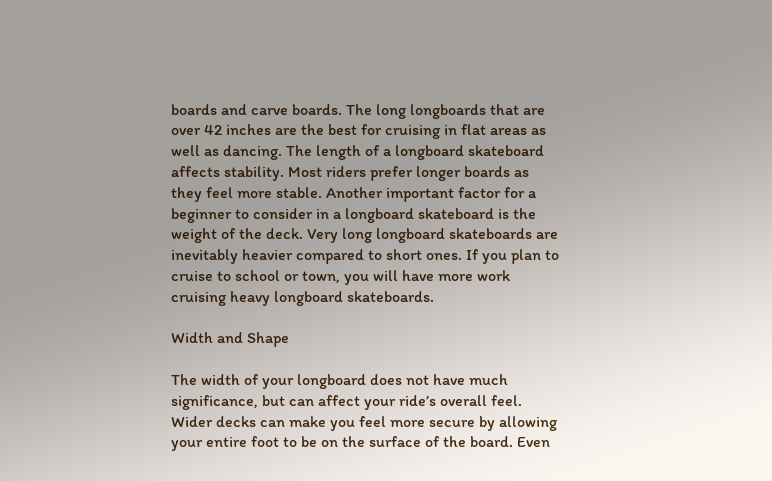boards and carve boards. The long longboards that are over 42 inches are the best for cruising in flat areas as well as dancing. The length of a longboard skateboard affects stability. Most riders prefer longer boards as they feel more stable. Another important factor for a beginner to consider in a longboard skateboard is the weight of the deck. Very long longboard skateboards are inevitably heavier compared to short ones. If you plan to cruise to school or town, you will have more work cruising heavy longboard skateboards.

Width and Shape

The width of your longboard does not have much significance, but can affect your ride’s overall feel. Wider decks can make you feel more secure by allowing your entire foot to be on the surface of the board. Even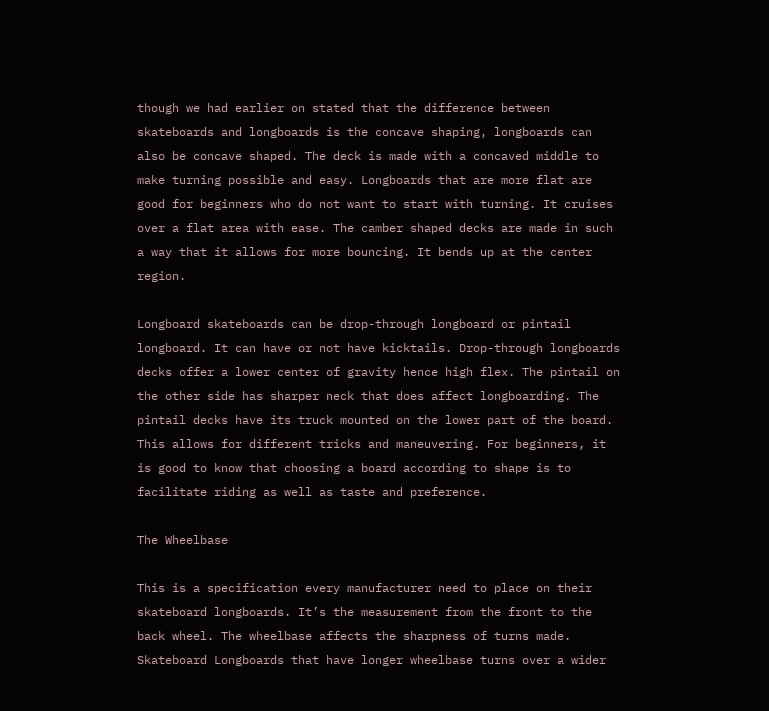though we had earlier on stated that the difference between skateboards and longboards is the concave shaping, longboards can also be concave shaped. The deck is made with a concaved middle to make turning possible and easy. Longboards that are more flat are good for beginners who do not want to start with turning. It cruises over a flat area with ease. The camber shaped decks are made in such a way that it allows for more bouncing. It bends up at the center region.

Longboard skateboards can be drop-through longboard or pintail longboard. It can have or not have kicktails. Drop-through longboards decks offer a lower center of gravity hence high flex. The pintail on the other side has sharper neck that does affect longboarding. The pintail decks have its truck mounted on the lower part of the board. This allows for different tricks and maneuvering. For beginners, it is good to know that choosing a board according to shape is to facilitate riding as well as taste and preference.

The Wheelbase

This is a specification every manufacturer need to place on their skateboard longboards. It’s the measurement from the front to the back wheel. The wheelbase affects the sharpness of turns made. Skateboard Longboards that have longer wheelbase turns over a wider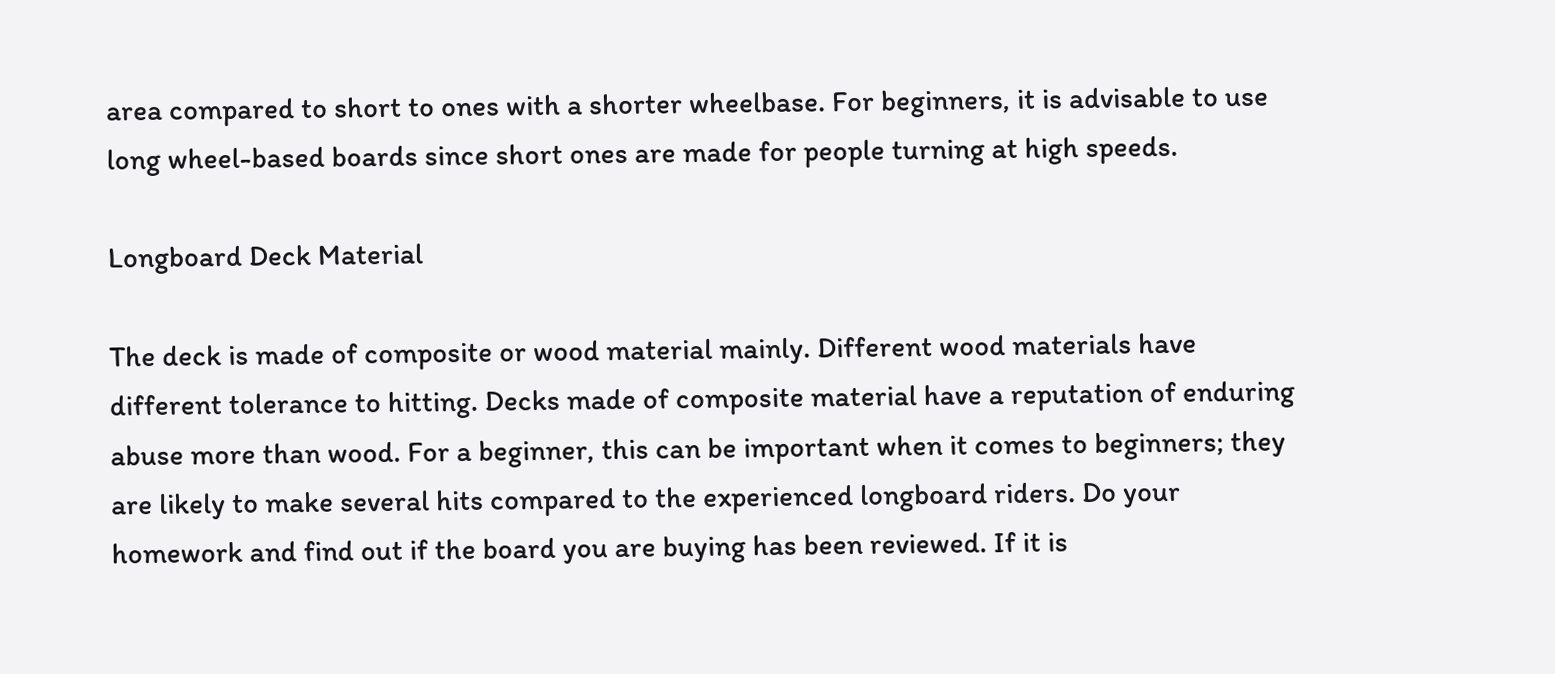area compared to short to ones with a shorter wheelbase. For beginners, it is advisable to use long wheel-based boards since short ones are made for people turning at high speeds.

Longboard Deck Material

The deck is made of composite or wood material mainly. Different wood materials have different tolerance to hitting. Decks made of composite material have a reputation of enduring abuse more than wood. For a beginner, this can be important when it comes to beginners; they are likely to make several hits compared to the experienced longboard riders. Do your homework and find out if the board you are buying has been reviewed. If it is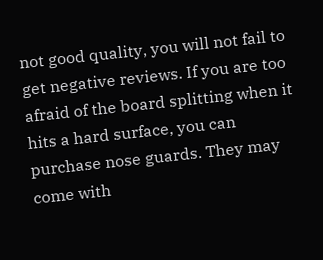not good quality, you will not fail to get negative reviews. If you are too afraid of the board splitting when it hits a hard surface, you can purchase nose guards. They may come with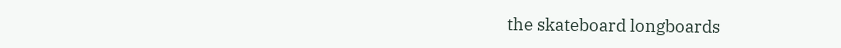the skateboard longboards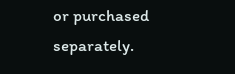or purchased separately.